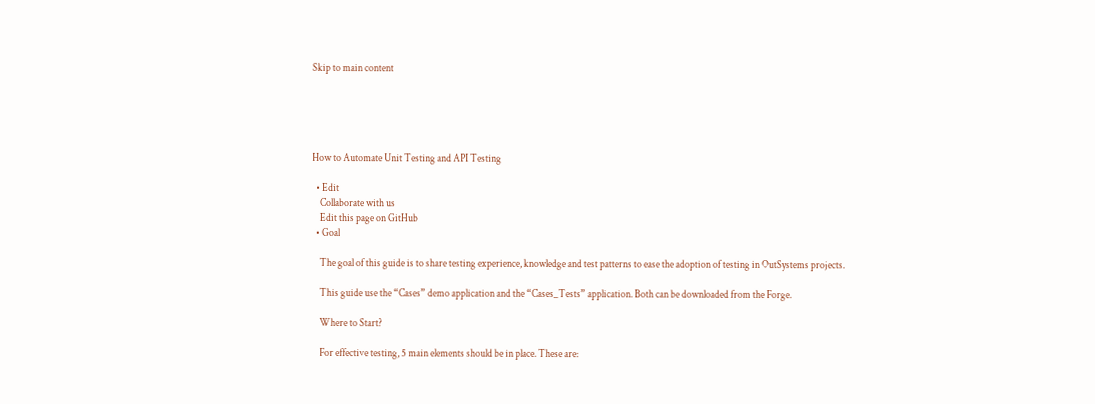Skip to main content





How to Automate Unit Testing and API Testing

  • Edit
    Collaborate with us
    Edit this page on GitHub
  • Goal

    The goal of this guide is to share testing experience, knowledge and test patterns to ease the adoption of testing in OutSystems projects.

    This guide use the “Cases” demo application and the “Cases_Tests” application. Both can be downloaded from the Forge.

    Where to Start?

    For effective testing, 5 main elements should be in place. These are: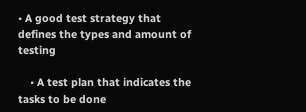• A good test strategy that defines the types and amount of testing

    • A test plan that indicates the tasks to be done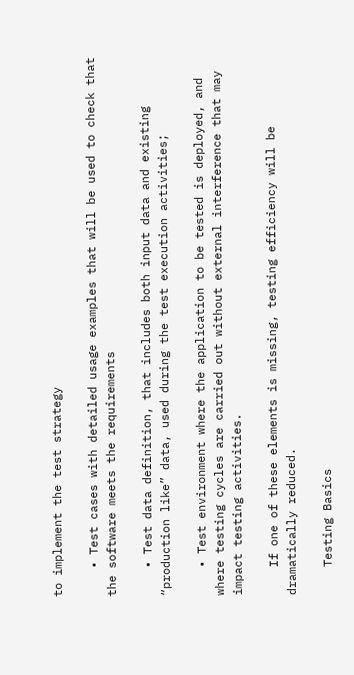to implement the test strategy

    • Test cases with detailed usage examples that will be used to check that the software meets the requirements

    • Test data definition, that includes both input data and existing “production like” data, used during the test execution activities;

    • Test environment where the application to be tested is deployed, and where testing cycles are carried out without external interference that may impact testing activities.

    If one of these elements is missing, testing efficiency will be dramatically reduced.

    Testing Basics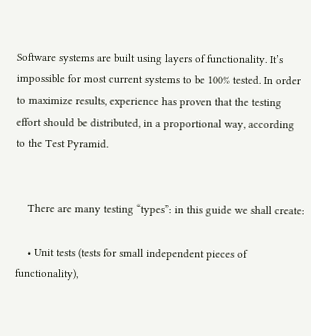Software systems are built using layers of functionality. It’s impossible for most current systems to be 100% tested. In order to maximize results, experience has proven that the testing effort should be distributed, in a proportional way, according to the Test Pyramid.


    There are many testing “types”: in this guide we shall create:

    • Unit tests (tests for small independent pieces of functionality),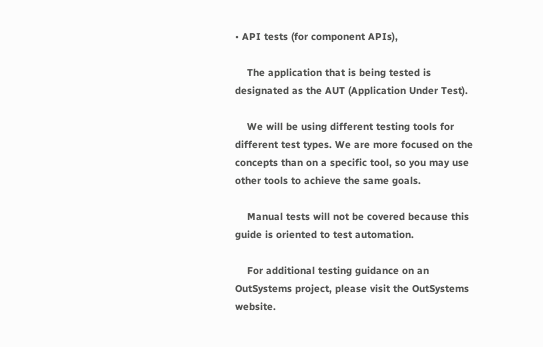• API tests (for component APIs),

    The application that is being tested is designated as the AUT (Application Under Test).

    We will be using different testing tools for different test types. We are more focused on the concepts than on a specific tool, so you may use other tools to achieve the same goals.

    Manual tests will not be covered because this guide is oriented to test automation.

    For additional testing guidance on an OutSystems project, please visit the OutSystems website.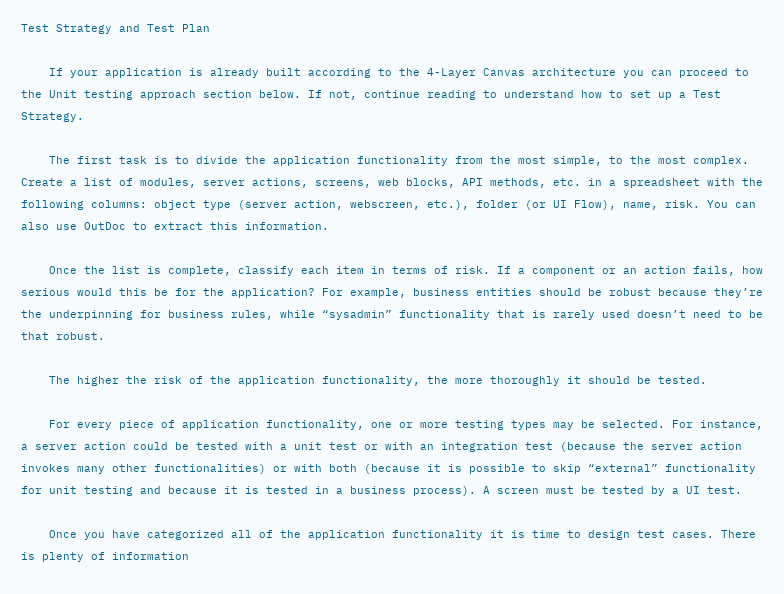Test Strategy and Test Plan

    If your application is already built according to the 4-Layer Canvas architecture you can proceed to the Unit testing approach section below. If not, continue reading to understand how to set up a Test Strategy.

    The first task is to divide the application functionality from the most simple, to the most complex. Create a list of modules, server actions, screens, web blocks, API methods, etc. in a spreadsheet with the following columns: object type (server action, webscreen, etc.), folder (or UI Flow), name, risk. You can also use OutDoc to extract this information.

    Once the list is complete, classify each item in terms of risk. If a component or an action fails, how serious would this be for the application? For example, business entities should be robust because they’re the underpinning for business rules, while “sysadmin” functionality that is rarely used doesn’t need to be that robust.

    The higher the risk of the application functionality, the more thoroughly it should be tested.

    For every piece of application functionality, one or more testing types may be selected. For instance, a server action could be tested with a unit test or with an integration test (because the server action invokes many other functionalities) or with both (because it is possible to skip “external” functionality for unit testing and because it is tested in a business process). A screen must be tested by a UI test.

    Once you have categorized all of the application functionality it is time to design test cases. There is plenty of information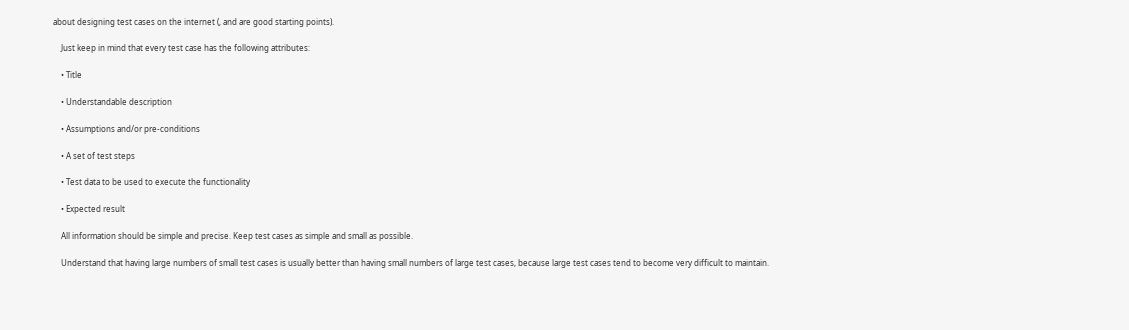about designing test cases on the internet (, and are good starting points).

    Just keep in mind that every test case has the following attributes:

    • Title

    • Understandable description

    • Assumptions and/or pre-conditions

    • A set of test steps

    • Test data to be used to execute the functionality

    • Expected result

    All information should be simple and precise. Keep test cases as simple and small as possible.

    Understand that having large numbers of small test cases is usually better than having small numbers of large test cases, because large test cases tend to become very difficult to maintain.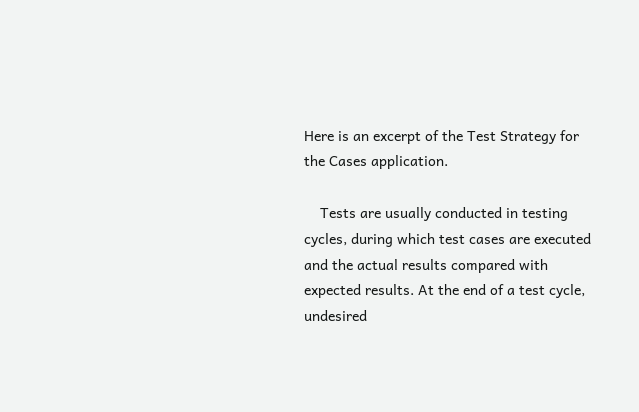Here is an excerpt of the Test Strategy for the Cases application.

    Tests are usually conducted in testing cycles, during which test cases are executed and the actual results compared with expected results. At the end of a test cycle, undesired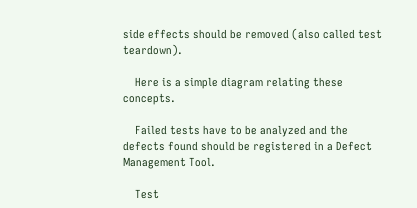side effects should be removed (also called test teardown).

    Here is a simple diagram relating these concepts.

    Failed tests have to be analyzed and the defects found should be registered in a Defect Management Tool.

    Test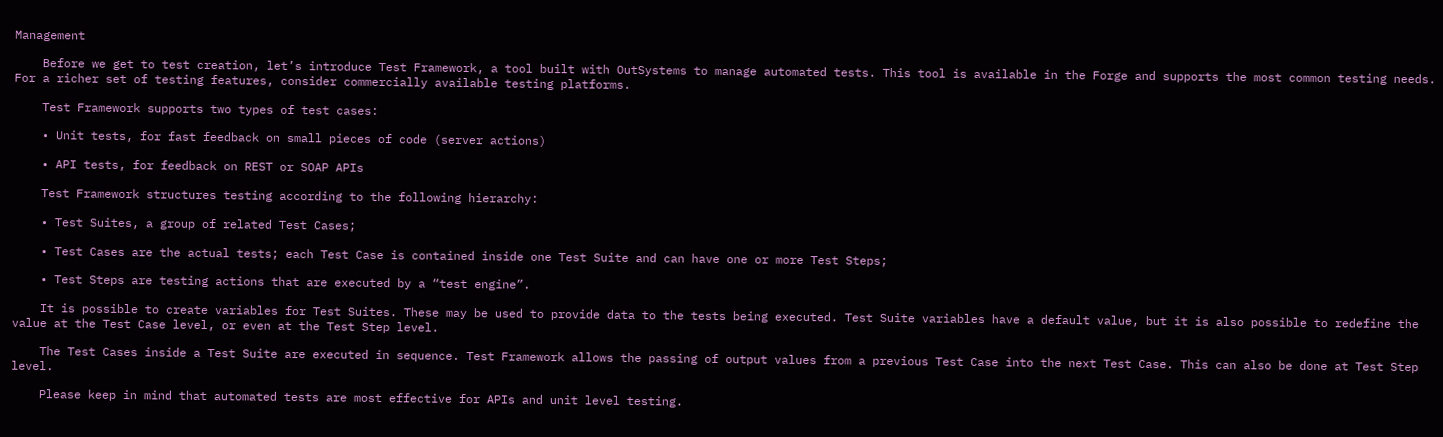Management

    Before we get to test creation, let’s introduce Test Framework, a tool built with OutSystems to manage automated tests. This tool is available in the Forge and supports the most common testing needs. For a richer set of testing features, consider commercially available testing platforms.

    Test Framework supports two types of test cases:

    • Unit tests, for fast feedback on small pieces of code (server actions)

    • API tests, for feedback on REST or SOAP APIs

    Test Framework structures testing according to the following hierarchy:

    • Test Suites, a group of related Test Cases;

    • Test Cases are the actual tests; each Test Case is contained inside one Test Suite and can have one or more Test Steps;

    • Test Steps are testing actions that are executed by a “test engine”.

    It is possible to create variables for Test Suites. These may be used to provide data to the tests being executed. Test Suite variables have a default value, but it is also possible to redefine the value at the Test Case level, or even at the Test Step level.

    The Test Cases inside a Test Suite are executed in sequence. Test Framework allows the passing of output values from a previous Test Case into the next Test Case. This can also be done at Test Step level.

    Please keep in mind that automated tests are most effective for APIs and unit level testing.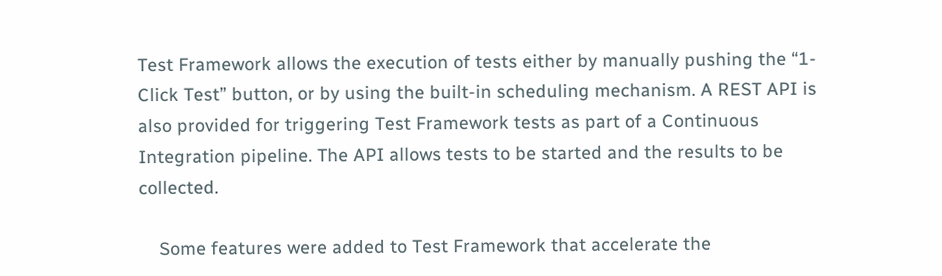Test Framework allows the execution of tests either by manually pushing the “1-Click Test” button, or by using the built-in scheduling mechanism. A REST API is also provided for triggering Test Framework tests as part of a Continuous Integration pipeline. The API allows tests to be started and the results to be collected.

    Some features were added to Test Framework that accelerate the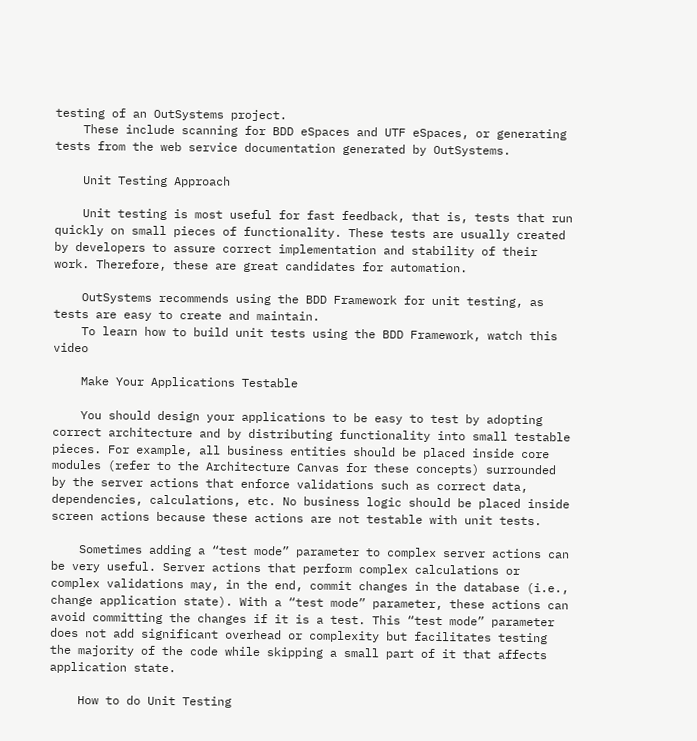testing of an OutSystems project.
    These include scanning for BDD eSpaces and UTF eSpaces, or generating tests from the web service documentation generated by OutSystems.

    Unit Testing Approach

    Unit testing is most useful for fast feedback, that is, tests that run quickly on small pieces of functionality. These tests are usually created by developers to assure correct implementation and stability of their work. Therefore, these are great candidates for automation.

    OutSystems recommends using the BDD Framework for unit testing, as tests are easy to create and maintain.
    To learn how to build unit tests using the BDD Framework, watch this video

    Make Your Applications Testable

    You should design your applications to be easy to test by adopting correct architecture and by distributing functionality into small testable pieces. For example, all business entities should be placed inside core modules (refer to the Architecture Canvas for these concepts) surrounded by the server actions that enforce validations such as correct data, dependencies, calculations, etc. No business logic should be placed inside screen actions because these actions are not testable with unit tests.

    Sometimes adding a “test mode” parameter to complex server actions can be very useful. Server actions that perform complex calculations or complex validations may, in the end, commit changes in the database (i.e., change application state). With a “test mode” parameter, these actions can avoid committing the changes if it is a test. This “test mode” parameter does not add significant overhead or complexity but facilitates testing the majority of the code while skipping a small part of it that affects application state.

    How to do Unit Testing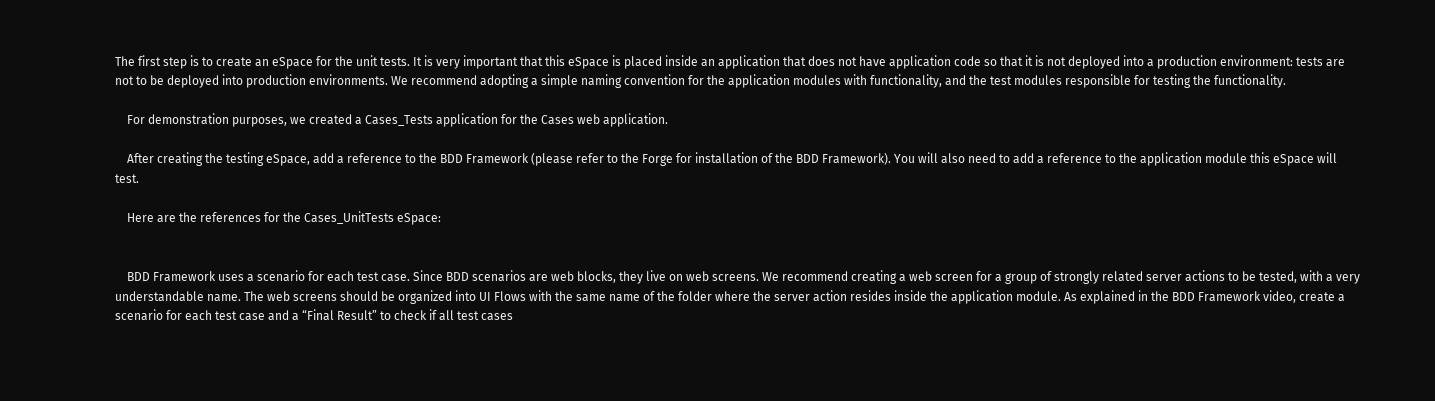The first step is to create an eSpace for the unit tests. It is very important that this eSpace is placed inside an application that does not have application code so that it is not deployed into a production environment: tests are not to be deployed into production environments. We recommend adopting a simple naming convention for the application modules with functionality, and the test modules responsible for testing the functionality.

    For demonstration purposes, we created a Cases_Tests application for the Cases web application.

    After creating the testing eSpace, add a reference to the BDD Framework (please refer to the Forge for installation of the BDD Framework). You will also need to add a reference to the application module this eSpace will test.

    Here are the references for the Cases_UnitTests eSpace:


    BDD Framework uses a scenario for each test case. Since BDD scenarios are web blocks, they live on web screens. We recommend creating a web screen for a group of strongly related server actions to be tested, with a very understandable name. The web screens should be organized into UI Flows with the same name of the folder where the server action resides inside the application module. As explained in the BDD Framework video, create a scenario for each test case and a “Final Result” to check if all test cases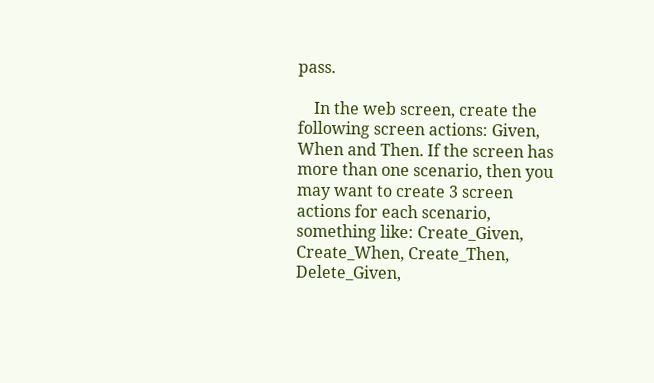pass.

    In the web screen, create the following screen actions: Given, When and Then. If the screen has more than one scenario, then you may want to create 3 screen actions for each scenario, something like: Create_Given, Create_When, Create_Then, Delete_Given,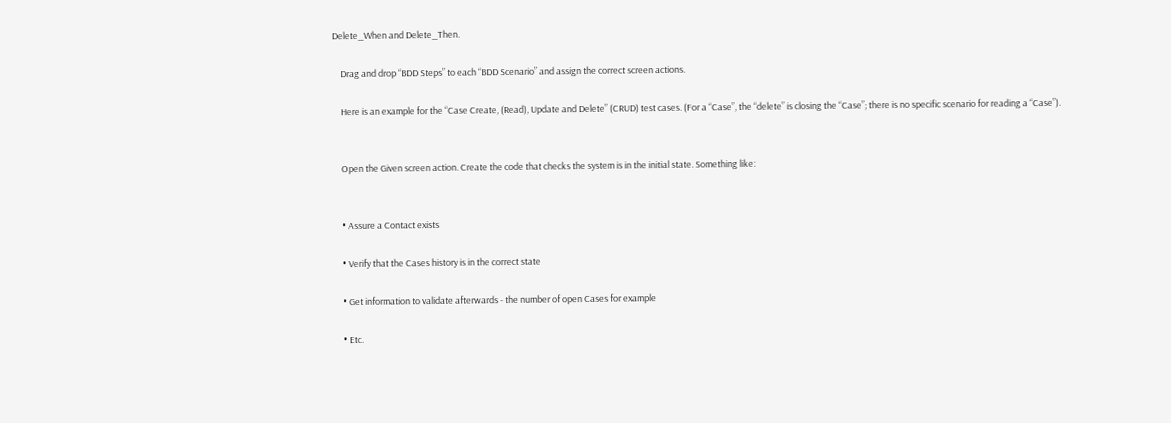Delete_When and Delete_Then.

    Drag and drop “BDD Steps” to each “BDD Scenario” and assign the correct screen actions.

    Here is an example for the “Case Create, (Read), Update and Delete” (CRUD) test cases. (For a “Case”, the “delete” is closing the “Case”; there is no specific scenario for reading a “Case”).


    Open the Given screen action. Create the code that checks the system is in the initial state. Something like:


    • Assure a Contact exists

    • Verify that the Cases history is in the correct state

    • Get information to validate afterwards - the number of open Cases for example

    • Etc.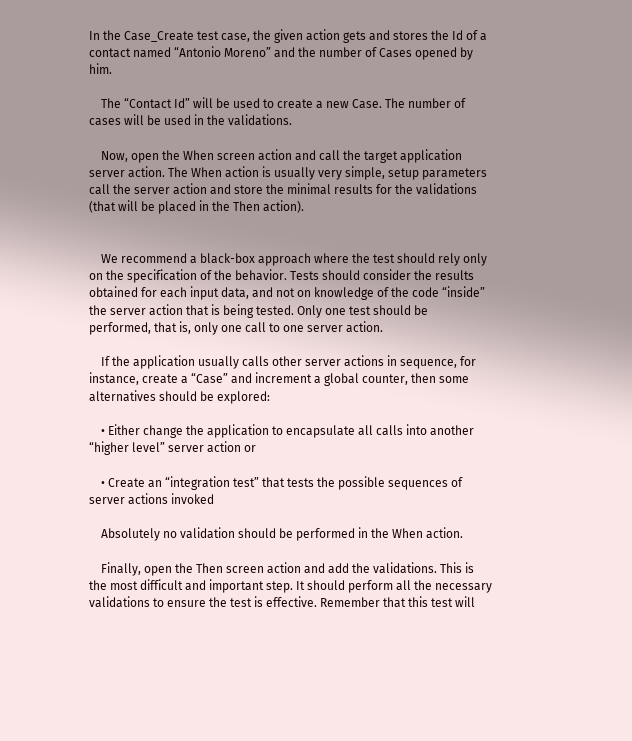In the Case_Create test case, the given action gets and stores the Id of a contact named “Antonio Moreno” and the number of Cases opened by him.

    The “Contact Id” will be used to create a new Case. The number of cases will be used in the validations.

    Now, open the When screen action and call the target application server action. The When action is usually very simple, setup parameters call the server action and store the minimal results for the validations (that will be placed in the Then action).


    We recommend a black-box approach where the test should rely only on the specification of the behavior. Tests should consider the results obtained for each input data, and not on knowledge of the code “inside” the server action that is being tested. Only one test should be performed, that is, only one call to one server action.

    If the application usually calls other server actions in sequence, for instance, create a “Case” and increment a global counter, then some alternatives should be explored:

    • Either change the application to encapsulate all calls into another “higher level” server action or

    • Create an “integration test” that tests the possible sequences of server actions invoked

    Absolutely no validation should be performed in the When action.

    Finally, open the Then screen action and add the validations. This is the most difficult and important step. It should perform all the necessary validations to ensure the test is effective. Remember that this test will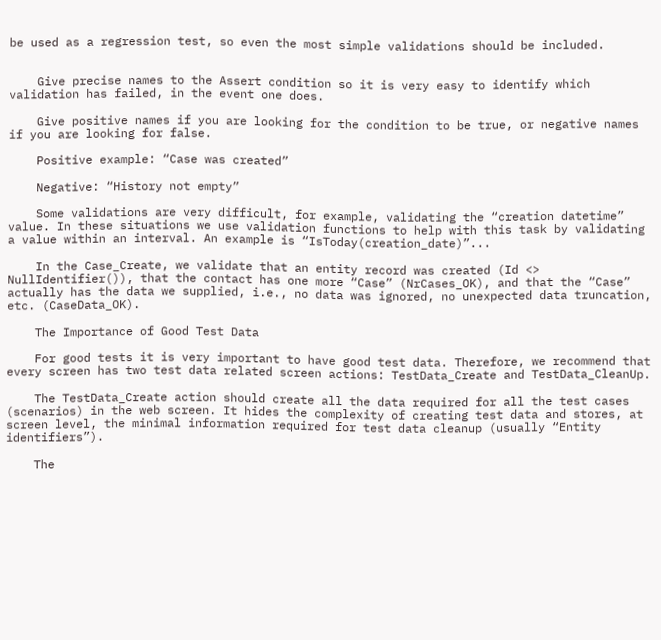be used as a regression test, so even the most simple validations should be included.


    Give precise names to the Assert condition so it is very easy to identify which validation has failed, in the event one does.

    Give positive names if you are looking for the condition to be true, or negative names if you are looking for false.

    Positive example: “Case was created”

    Negative: “History not empty”

    Some validations are very difficult, for example, validating the “creation datetime” value. In these situations we use validation functions to help with this task by validating a value within an interval. An example is “IsToday(creation_date)”...

    In the Case_Create, we validate that an entity record was created (Id <> NullIdentifier()), that the contact has one more “Case” (NrCases_OK), and that the “Case” actually has the data we supplied, i.e., no data was ignored, no unexpected data truncation, etc. (CaseData_OK).

    The Importance of Good Test Data

    For good tests it is very important to have good test data. Therefore, we recommend that every screen has two test data related screen actions: TestData_Create and TestData_CleanUp.

    The TestData_Create action should create all the data required for all the test cases (scenarios) in the web screen. It hides the complexity of creating test data and stores, at screen level, the minimal information required for test data cleanup (usually “Entity identifiers”).

    The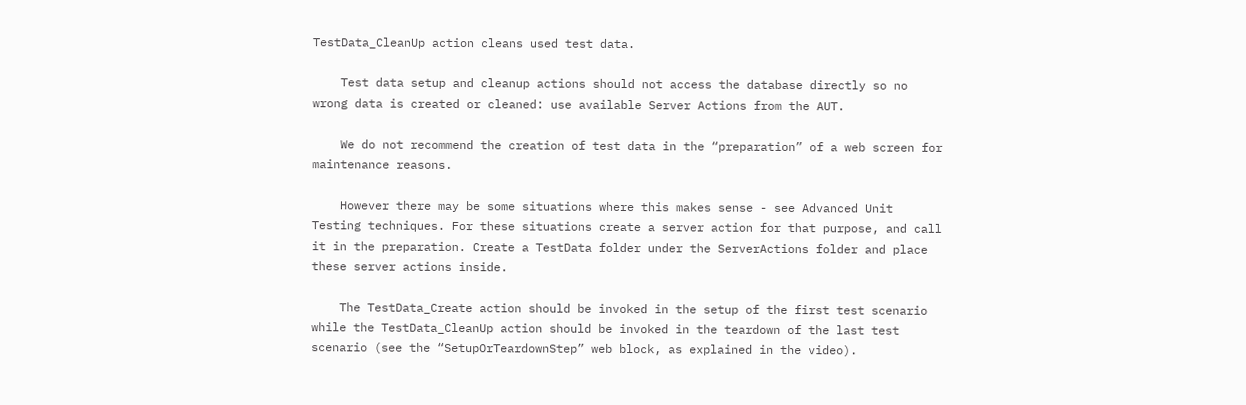TestData_CleanUp action cleans used test data.

    Test data setup and cleanup actions should not access the database directly so no wrong data is created or cleaned: use available Server Actions from the AUT.

    We do not recommend the creation of test data in the “preparation” of a web screen for maintenance reasons.

    However there may be some situations where this makes sense - see Advanced Unit Testing techniques. For these situations create a server action for that purpose, and call it in the preparation. Create a TestData folder under the ServerActions folder and place these server actions inside.

    The TestData_Create action should be invoked in the setup of the first test scenario while the TestData_CleanUp action should be invoked in the teardown of the last test scenario (see the “SetupOrTeardownStep” web block, as explained in the video).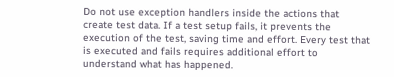Do not use exception handlers inside the actions that create test data. If a test setup fails, it prevents the execution of the test, saving time and effort. Every test that is executed and fails requires additional effort to understand what has happened.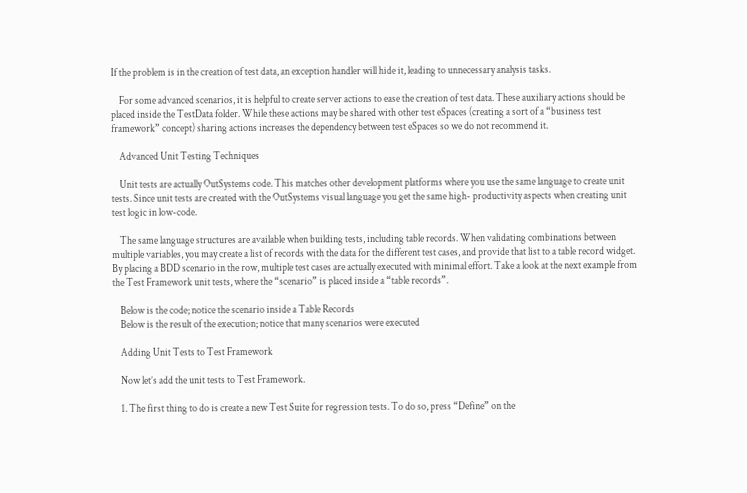If the problem is in the creation of test data, an exception handler will hide it, leading to unnecessary analysis tasks.

    For some advanced scenarios, it is helpful to create server actions to ease the creation of test data. These auxiliary actions should be placed inside the TestData folder. While these actions may be shared with other test eSpaces (creating a sort of a “business test framework” concept) sharing actions increases the dependency between test eSpaces so we do not recommend it.

    Advanced Unit Testing Techniques

    Unit tests are actually OutSystems code. This matches other development platforms where you use the same language to create unit tests. Since unit tests are created with the OutSystems visual language you get the same high- productivity aspects when creating unit test logic in low-code.

    The same language structures are available when building tests, including table records. When validating combinations between multiple variables, you may create a list of records with the data for the different test cases, and provide that list to a table record widget. By placing a BDD scenario in the row, multiple test cases are actually executed with minimal effort. Take a look at the next example from the Test Framework unit tests, where the “scenario” is placed inside a “table records”.

    Below is the code; notice the scenario inside a Table Records
    Below is the result of the execution; notice that many scenarios were executed

    Adding Unit Tests to Test Framework

    Now let’s add the unit tests to Test Framework.

    1. The first thing to do is create a new Test Suite for regression tests. To do so, press “Define” on the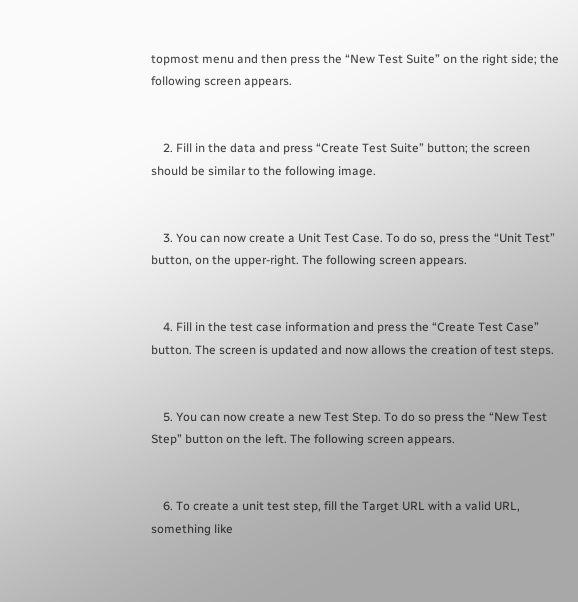topmost menu and then press the “New Test Suite” on the right side; the following screen appears.


    2. Fill in the data and press “Create Test Suite” button; the screen should be similar to the following image.


    3. You can now create a Unit Test Case. To do so, press the “Unit Test” button, on the upper-right. The following screen appears.


    4. Fill in the test case information and press the “Create Test Case” button. The screen is updated and now allows the creation of test steps.


    5. You can now create a new Test Step. To do so press the “New Test Step” button on the left. The following screen appears.


    6. To create a unit test step, fill the Target URL with a valid URL, something like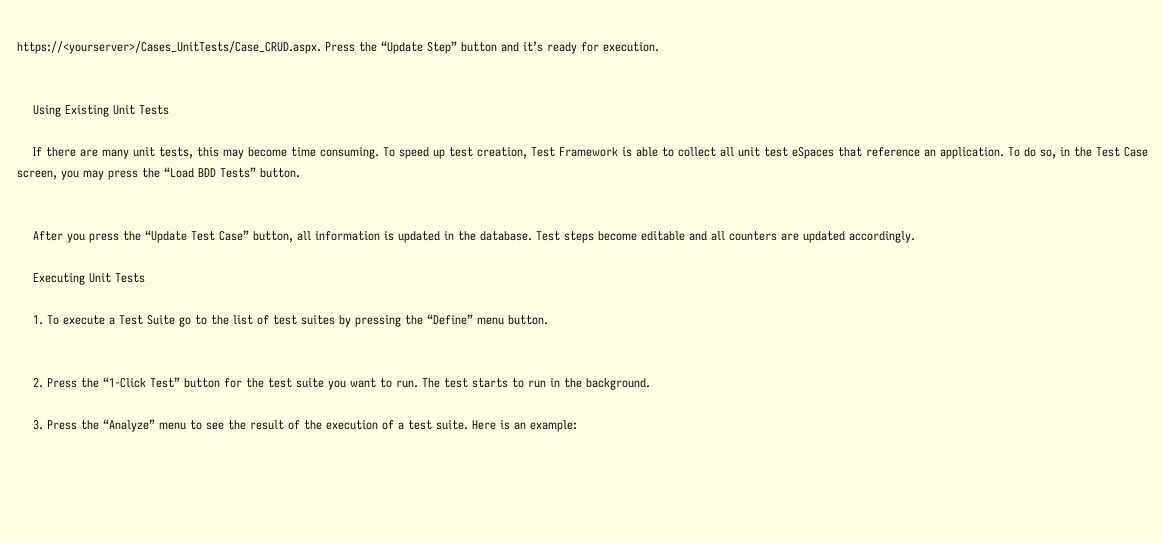https://<yourserver>/Cases_UnitTests/Case_CRUD.aspx. Press the “Update Step” button and it’s ready for execution.


    Using Existing Unit Tests

    If there are many unit tests, this may become time consuming. To speed up test creation, Test Framework is able to collect all unit test eSpaces that reference an application. To do so, in the Test Case screen, you may press the “Load BDD Tests” button.


    After you press the “Update Test Case” button, all information is updated in the database. Test steps become editable and all counters are updated accordingly.

    Executing Unit Tests

    1. To execute a Test Suite go to the list of test suites by pressing the “Define” menu button.


    2. Press the “1-Click Test” button for the test suite you want to run. The test starts to run in the background.

    3. Press the “Analyze” menu to see the result of the execution of a test suite. Here is an example: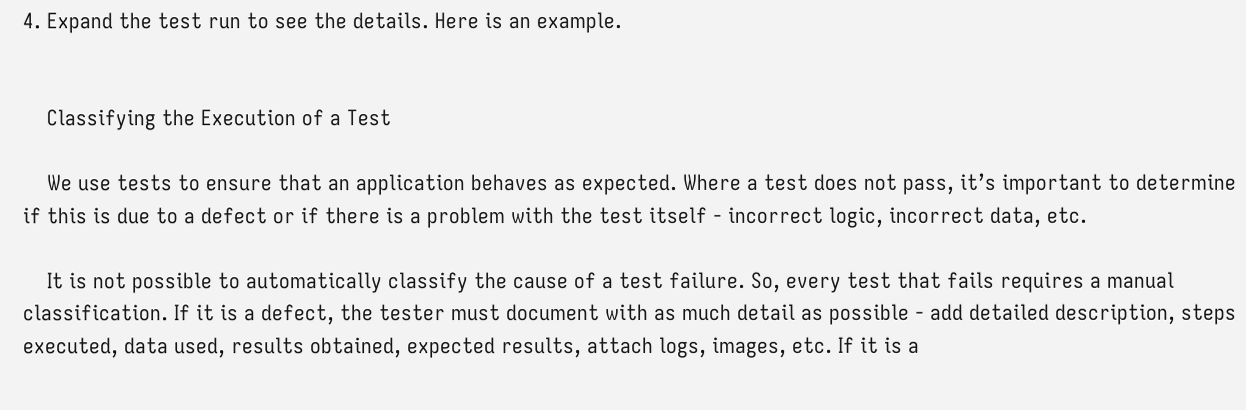4. Expand the test run to see the details. Here is an example.


    Classifying the Execution of a Test

    We use tests to ensure that an application behaves as expected. Where a test does not pass, it’s important to determine if this is due to a defect or if there is a problem with the test itself - incorrect logic, incorrect data, etc.

    It is not possible to automatically classify the cause of a test failure. So, every test that fails requires a manual classification. If it is a defect, the tester must document with as much detail as possible - add detailed description, steps executed, data used, results obtained, expected results, attach logs, images, etc. If it is a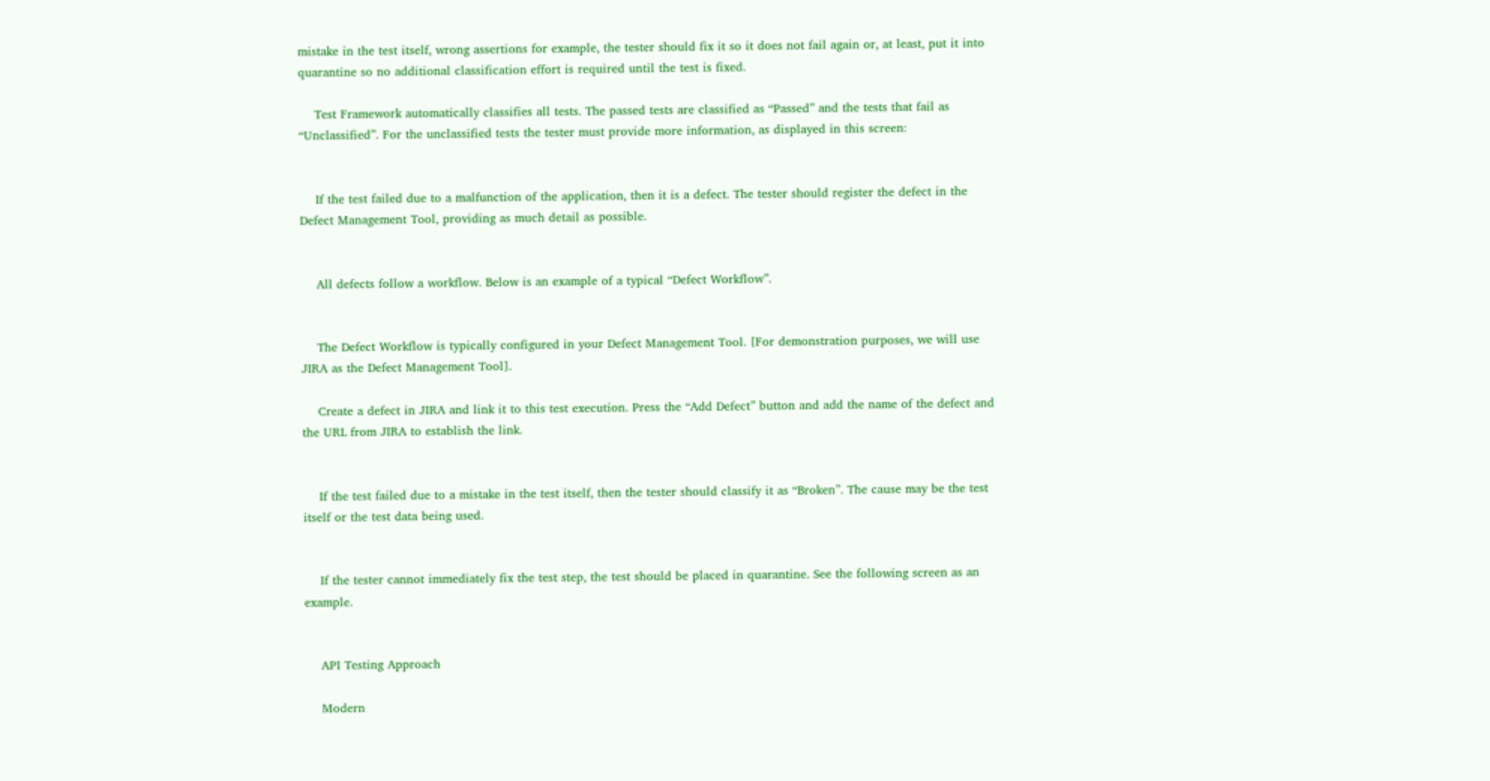mistake in the test itself, wrong assertions for example, the tester should fix it so it does not fail again or, at least, put it into quarantine so no additional classification effort is required until the test is fixed.

    Test Framework automatically classifies all tests. The passed tests are classified as “Passed” and the tests that fail as “Unclassified”. For the unclassified tests the tester must provide more information, as displayed in this screen:


    If the test failed due to a malfunction of the application, then it is a defect. The tester should register the defect in the Defect Management Tool, providing as much detail as possible.


    All defects follow a workflow. Below is an example of a typical “Defect Workflow”.


    The Defect Workflow is typically configured in your Defect Management Tool. [For demonstration purposes, we will use JIRA as the Defect Management Tool].

    Create a defect in JIRA and link it to this test execution. Press the “Add Defect” button and add the name of the defect and the URL from JIRA to establish the link.


    If the test failed due to a mistake in the test itself, then the tester should classify it as “Broken”. The cause may be the test itself or the test data being used.


    If the tester cannot immediately fix the test step, the test should be placed in quarantine. See the following screen as an example.


    API Testing Approach

    Modern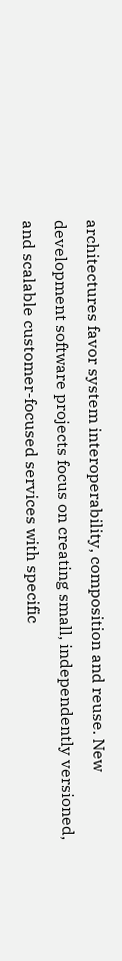architectures favor system interoperability, composition and reuse. New development software projects focus on creating small, independently versioned, and scalable customer-focused services with specific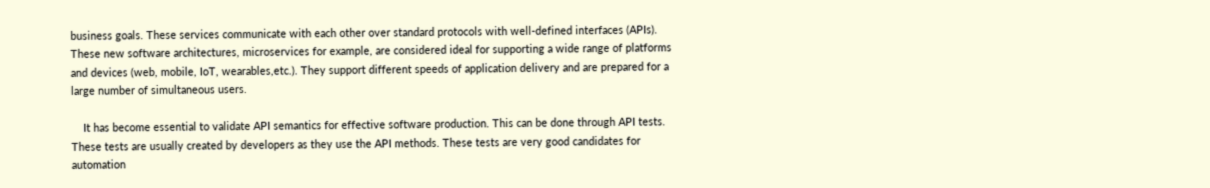business goals. These services communicate with each other over standard protocols with well-defined interfaces (APIs). These new software architectures, microservices for example, are considered ideal for supporting a wide range of platforms and devices (web, mobile, IoT, wearables,etc.). They support different speeds of application delivery and are prepared for a large number of simultaneous users.

    It has become essential to validate API semantics for effective software production. This can be done through API tests. These tests are usually created by developers as they use the API methods. These tests are very good candidates for automation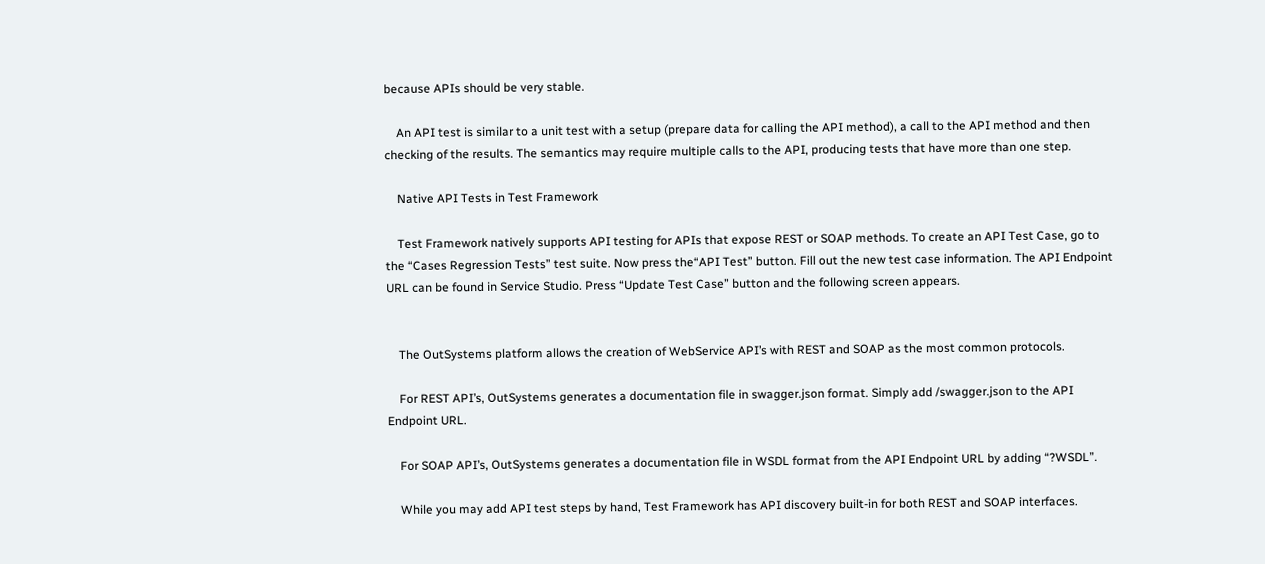because APIs should be very stable.

    An API test is similar to a unit test with a setup (prepare data for calling the API method), a call to the API method and then checking of the results. The semantics may require multiple calls to the API, producing tests that have more than one step.

    Native API Tests in Test Framework

    Test Framework natively supports API testing for APIs that expose REST or SOAP methods. To create an API Test Case, go to the “Cases Regression Tests” test suite. Now press the“API Test” button. Fill out the new test case information. The API Endpoint URL can be found in Service Studio. Press “Update Test Case” button and the following screen appears.


    The OutSystems platform allows the creation of WebService API’s with REST and SOAP as the most common protocols.

    For REST API’s, OutSystems generates a documentation file in swagger.json format. Simply add /swagger.json to the API Endpoint URL.

    For SOAP API’s, OutSystems generates a documentation file in WSDL format from the API Endpoint URL by adding “?WSDL”.

    While you may add API test steps by hand, Test Framework has API discovery built-in for both REST and SOAP interfaces.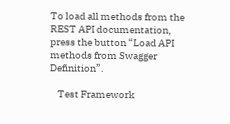To load all methods from the REST API documentation, press the button “Load API methods from Swagger Definition”.

    Test Framework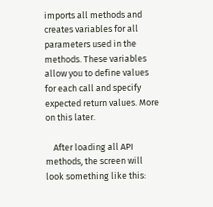imports all methods and creates variables for all parameters used in the methods. These variables allow you to define values for each call and specify expected return values. More on this later.

    After loading all API methods, the screen will look something like this: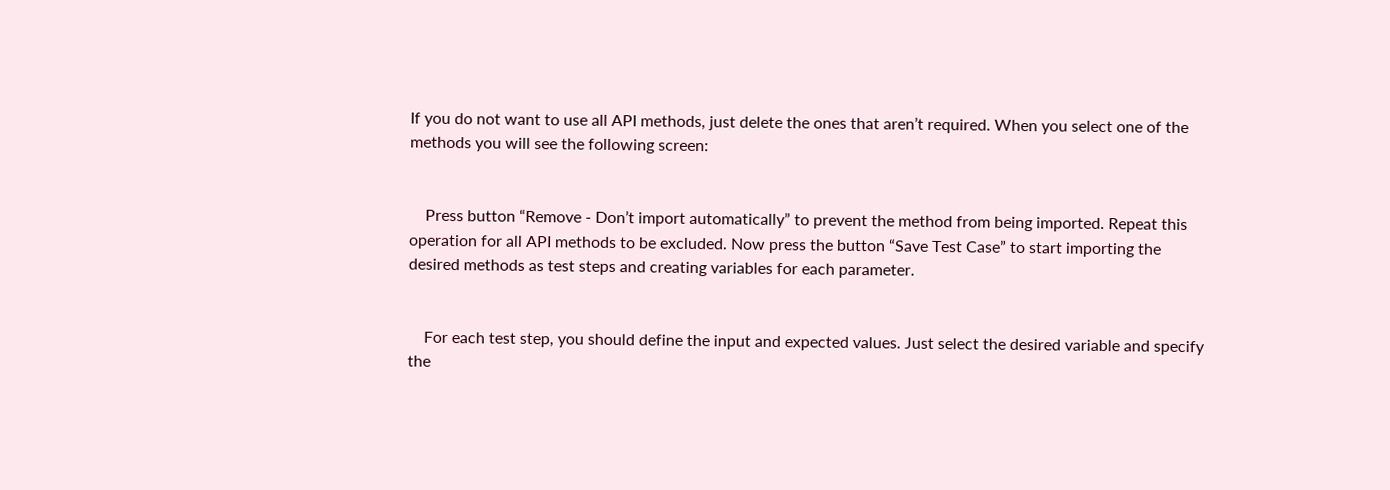If you do not want to use all API methods, just delete the ones that aren’t required. When you select one of the methods you will see the following screen:


    Press button “Remove - Don’t import automatically” to prevent the method from being imported. Repeat this operation for all API methods to be excluded. Now press the button “Save Test Case” to start importing the desired methods as test steps and creating variables for each parameter.


    For each test step, you should define the input and expected values. Just select the desired variable and specify the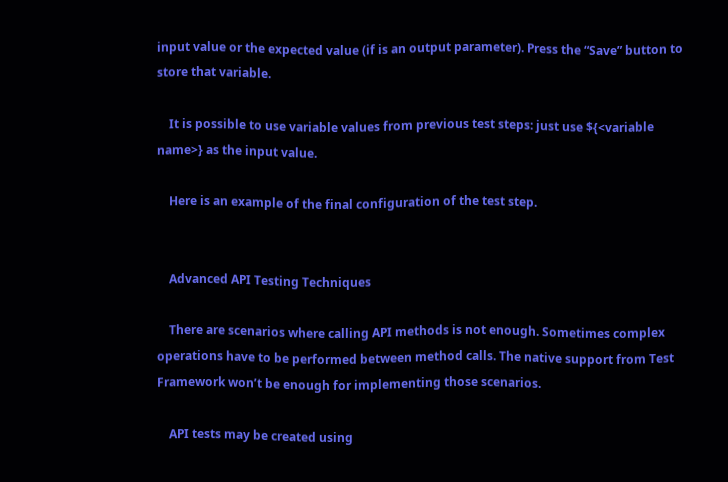input value or the expected value (if is an output parameter). Press the “Save” button to store that variable.

    It is possible to use variable values from previous test steps: just use ${<variable name>} as the input value.

    Here is an example of the final configuration of the test step.


    Advanced API Testing Techniques

    There are scenarios where calling API methods is not enough. Sometimes complex operations have to be performed between method calls. The native support from Test Framework won’t be enough for implementing those scenarios.

    API tests may be created using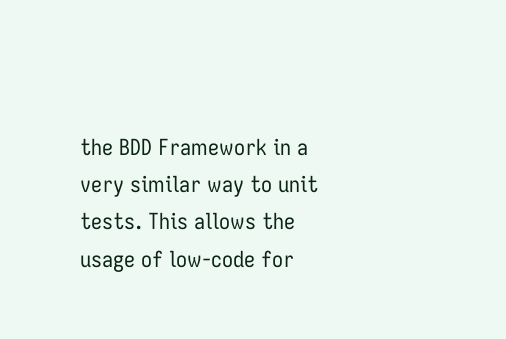the BDD Framework in a very similar way to unit tests. This allows the usage of low-code for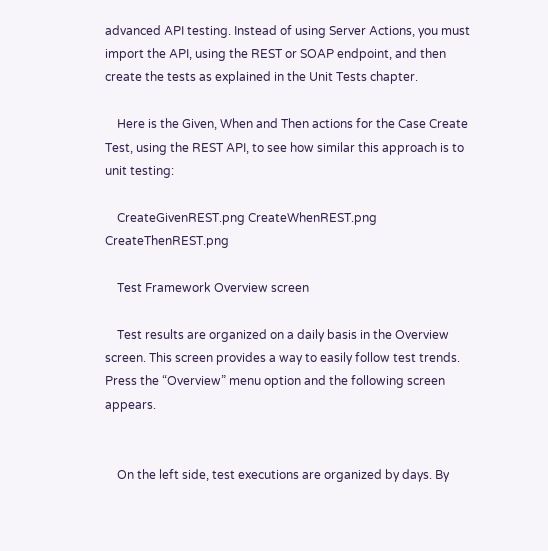advanced API testing. Instead of using Server Actions, you must import the API, using the REST or SOAP endpoint, and then create the tests as explained in the Unit Tests chapter.

    Here is the Given, When and Then actions for the Case Create Test, using the REST API, to see how similar this approach is to unit testing:

    CreateGivenREST.png CreateWhenREST.png CreateThenREST.png

    Test Framework Overview screen

    Test results are organized on a daily basis in the Overview screen. This screen provides a way to easily follow test trends. Press the “Overview” menu option and the following screen appears.


    On the left side, test executions are organized by days. By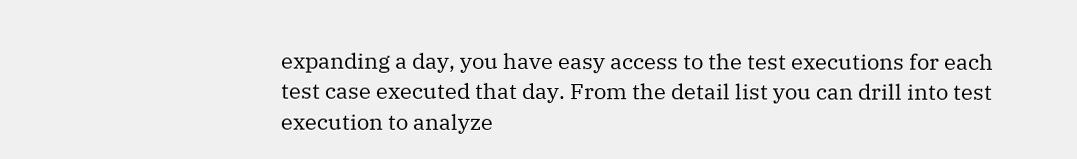expanding a day, you have easy access to the test executions for each test case executed that day. From the detail list you can drill into test execution to analyze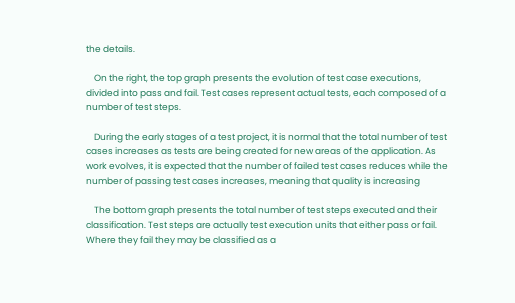the details.

    On the right, the top graph presents the evolution of test case executions, divided into pass and fail. Test cases represent actual tests, each composed of a number of test steps.

    During the early stages of a test project, it is normal that the total number of test cases increases as tests are being created for new areas of the application. As work evolves, it is expected that the number of failed test cases reduces while the number of passing test cases increases, meaning that quality is increasing

    The bottom graph presents the total number of test steps executed and their classification. Test steps are actually test execution units that either pass or fail. Where they fail they may be classified as a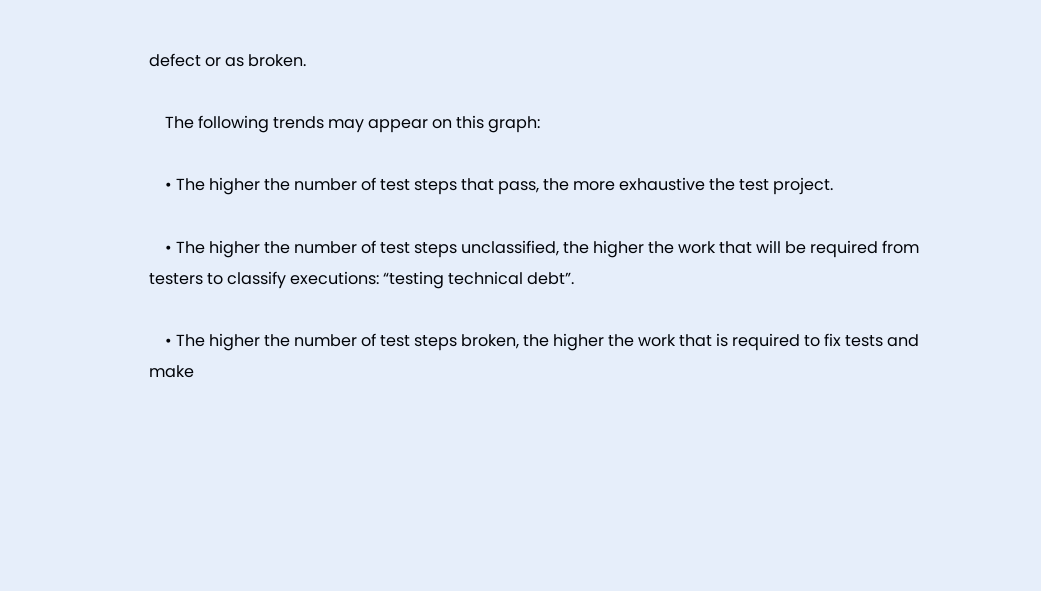defect or as broken.

    The following trends may appear on this graph:

    • The higher the number of test steps that pass, the more exhaustive the test project.

    • The higher the number of test steps unclassified, the higher the work that will be required from testers to classify executions: “testing technical debt”.

    • The higher the number of test steps broken, the higher the work that is required to fix tests and make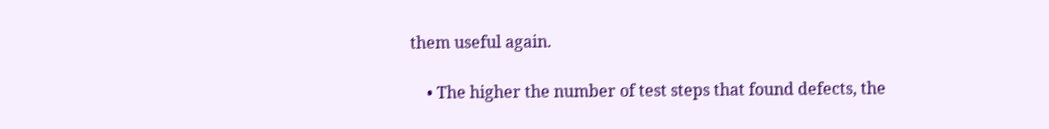them useful again.

    • The higher the number of test steps that found defects, the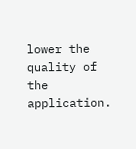lower the quality of the application.